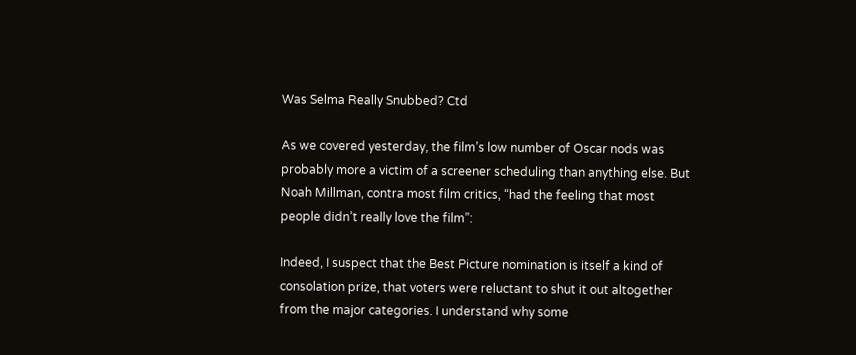Was Selma Really Snubbed? Ctd

As we covered yesterday, the film’s low number of Oscar nods was probably more a victim of a screener scheduling than anything else. But Noah Millman, contra most film critics, “had the feeling that most people didn’t really love the film”:

Indeed, I suspect that the Best Picture nomination is itself a kind of consolation prize, that voters were reluctant to shut it out altogether from the major categories. I understand why some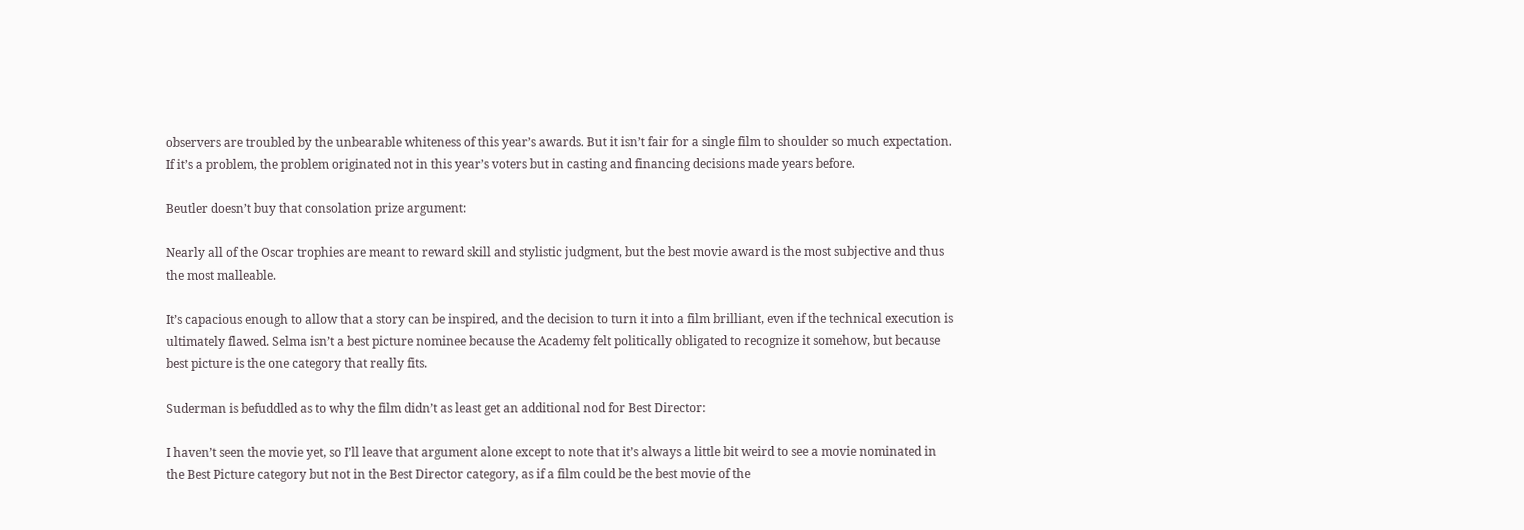observers are troubled by the unbearable whiteness of this year’s awards. But it isn’t fair for a single film to shoulder so much expectation. If it’s a problem, the problem originated not in this year’s voters but in casting and financing decisions made years before.

Beutler doesn’t buy that consolation prize argument:

Nearly all of the Oscar trophies are meant to reward skill and stylistic judgment, but the best movie award is the most subjective and thus the most malleable.

It’s capacious enough to allow that a story can be inspired, and the decision to turn it into a film brilliant, even if the technical execution is ultimately flawed. Selma isn’t a best picture nominee because the Academy felt politically obligated to recognize it somehow, but because best picture is the one category that really fits.

Suderman is befuddled as to why the film didn’t as least get an additional nod for Best Director:

I haven’t seen the movie yet, so I’ll leave that argument alone except to note that it’s always a little bit weird to see a movie nominated in the Best Picture category but not in the Best Director category, as if a film could be the best movie of the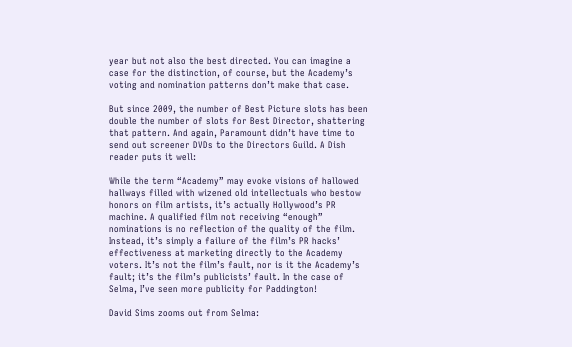year but not also the best directed. You can imagine a case for the distinction, of course, but the Academy’s voting and nomination patterns don’t make that case.

But since 2009, the number of Best Picture slots has been double the number of slots for Best Director, shattering that pattern. And again, Paramount didn’t have time to send out screener DVDs to the Directors Guild. A Dish reader puts it well:

While the term “Academy” may evoke visions of hallowed hallways filled with wizened old intellectuals who bestow honors on film artists, it’s actually Hollywood’s PR machine. A qualified film not receiving “enough” nominations is no reflection of the quality of the film. Instead, it’s simply a failure of the film’s PR hacks’ effectiveness at marketing directly to the Academy voters. It’s not the film’s fault, nor is it the Academy’s fault; it’s the film’s publicists’ fault. In the case of Selma, I’ve seen more publicity for Paddington!

David Sims zooms out from Selma: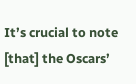It’s crucial to note [that] the Oscars’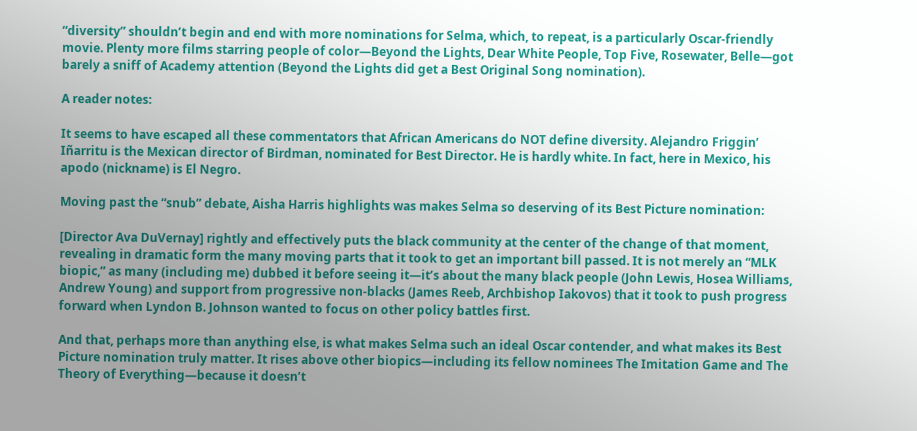“diversity” shouldn’t begin and end with more nominations for Selma, which, to repeat, is a particularly Oscar-friendly movie. Plenty more films starring people of color—Beyond the Lights, Dear White People, Top Five, Rosewater, Belle—got barely a sniff of Academy attention (Beyond the Lights did get a Best Original Song nomination).

A reader notes:

It seems to have escaped all these commentators that African Americans do NOT define diversity. Alejandro Friggin’ Iñarritu is the Mexican director of Birdman, nominated for Best Director. He is hardly white. In fact, here in Mexico, his apodo (nickname) is El Negro.

Moving past the “snub” debate, Aisha Harris highlights was makes Selma so deserving of its Best Picture nomination:

[Director Ava DuVernay] rightly and effectively puts the black community at the center of the change of that moment, revealing in dramatic form the many moving parts that it took to get an important bill passed. It is not merely an “MLK biopic,” as many (including me) dubbed it before seeing it—it’s about the many black people (John Lewis, Hosea Williams, Andrew Young) and support from progressive non-blacks (James Reeb, Archbishop Iakovos) that it took to push progress forward when Lyndon B. Johnson wanted to focus on other policy battles first.

And that, perhaps more than anything else, is what makes Selma such an ideal Oscar contender, and what makes its Best Picture nomination truly matter. It rises above other biopics—including its fellow nominees The Imitation Game and The Theory of Everything—because it doesn’t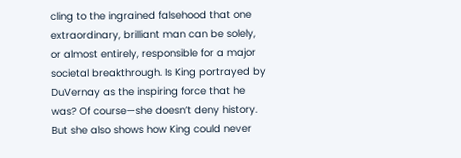cling to the ingrained falsehood that one extraordinary, brilliant man can be solely, or almost entirely, responsible for a major societal breakthrough. Is King portrayed by DuVernay as the inspiring force that he was? Of course—she doesn’t deny history. But she also shows how King could never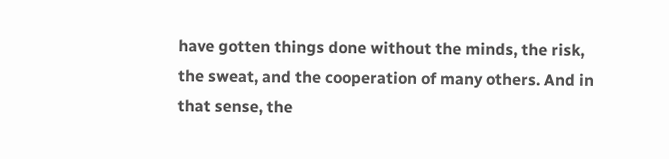have gotten things done without the minds, the risk, the sweat, and the cooperation of many others. And in that sense, the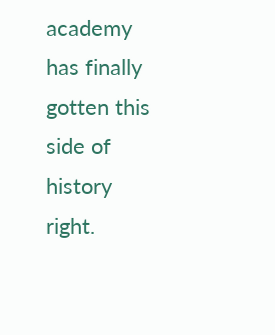academy has finally gotten this side of history right.